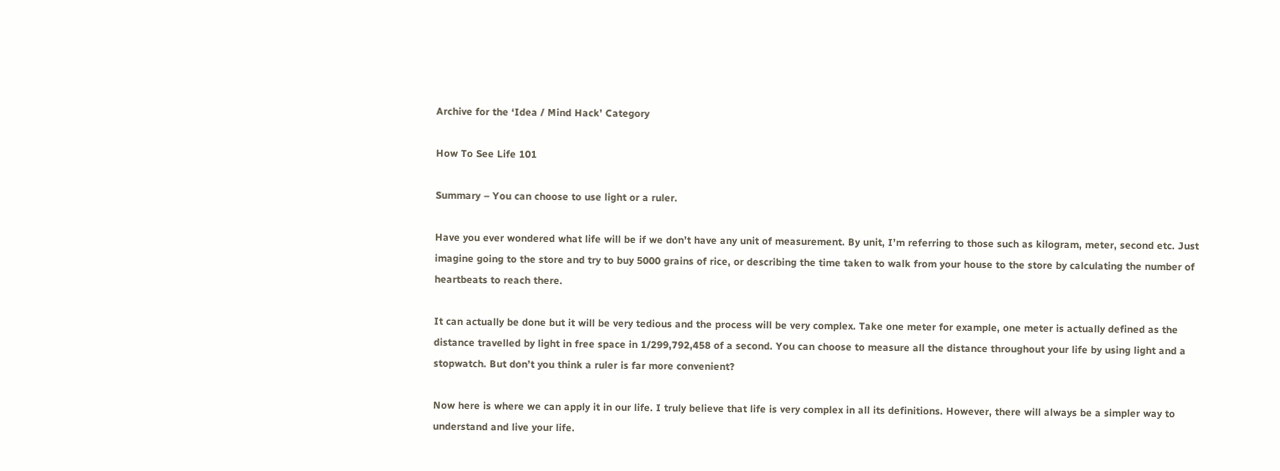Archive for the ‘Idea / Mind Hack’ Category

How To See Life 101

Summary – You can choose to use light or a ruler.

Have you ever wondered what life will be if we don’t have any unit of measurement. By unit, I’m referring to those such as kilogram, meter, second etc. Just imagine going to the store and try to buy 5000 grains of rice, or describing the time taken to walk from your house to the store by calculating the number of heartbeats to reach there.

It can actually be done but it will be very tedious and the process will be very complex. Take one meter for example, one meter is actually defined as the distance travelled by light in free space in 1/299,792,458 of a second. You can choose to measure all the distance throughout your life by using light and a stopwatch. But don’t you think a ruler is far more convenient?

Now here is where we can apply it in our life. I truly believe that life is very complex in all its definitions. However, there will always be a simpler way to understand and live your life.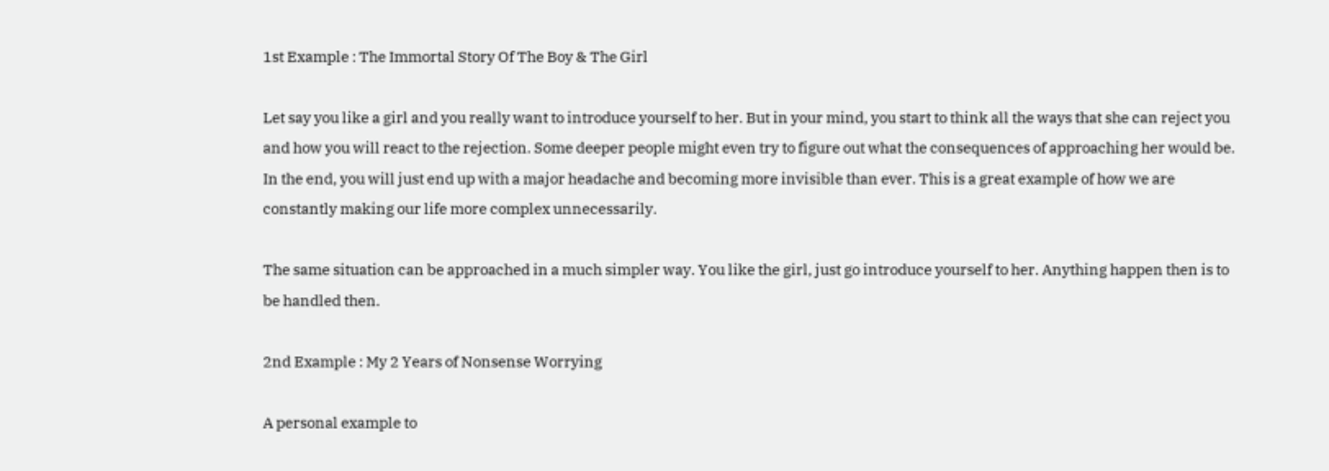1st Example : The Immortal Story Of The Boy & The Girl

Let say you like a girl and you really want to introduce yourself to her. But in your mind, you start to think all the ways that she can reject you and how you will react to the rejection. Some deeper people might even try to figure out what the consequences of approaching her would be. In the end, you will just end up with a major headache and becoming more invisible than ever. This is a great example of how we are constantly making our life more complex unnecessarily.

The same situation can be approached in a much simpler way. You like the girl, just go introduce yourself to her. Anything happen then is to be handled then.

2nd Example : My 2 Years of Nonsense Worrying

A personal example to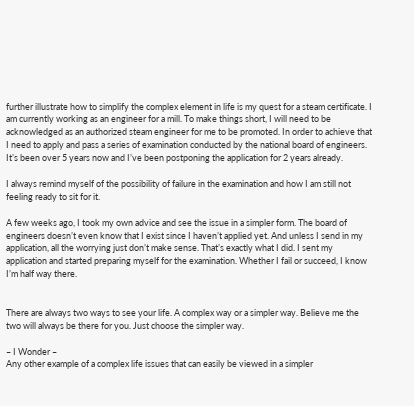further illustrate how to simplify the complex element in life is my quest for a steam certificate. I am currently working as an engineer for a mill. To make things short, I will need to be acknowledged as an authorized steam engineer for me to be promoted. In order to achieve that I need to apply and pass a series of examination conducted by the national board of engineers. It’s been over 5 years now and I’ve been postponing the application for 2 years already.

I always remind myself of the possibility of failure in the examination and how I am still not feeling ready to sit for it.

A few weeks ago, I took my own advice and see the issue in a simpler form. The board of engineers doesn’t even know that I exist since I haven’t applied yet. And unless I send in my application, all the worrying just don’t make sense. That’s exactly what I did. I sent my application and started preparing myself for the examination. Whether I fail or succeed, I know I’m half way there.


There are always two ways to see your life. A complex way or a simpler way. Believe me the two will always be there for you. Just choose the simpler way.

– I Wonder –
Any other example of a complex life issues that can easily be viewed in a simpler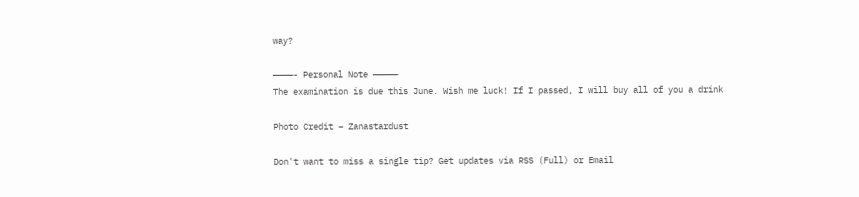way?

————- Personal Note —————
The examination is due this June. Wish me luck! If I passed, I will buy all of you a drink

Photo Credit – Zanastardust

Don't want to miss a single tip? Get updates via RSS (Full) or Email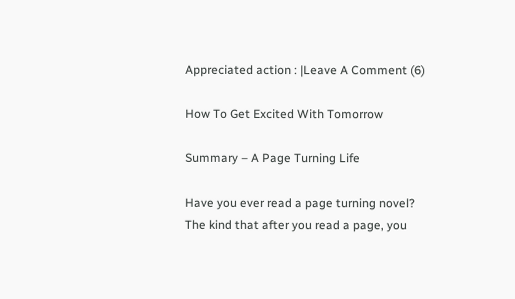Appreciated action : |Leave A Comment (6)

How To Get Excited With Tomorrow

Summary – A Page Turning Life

Have you ever read a page turning novel? The kind that after you read a page, you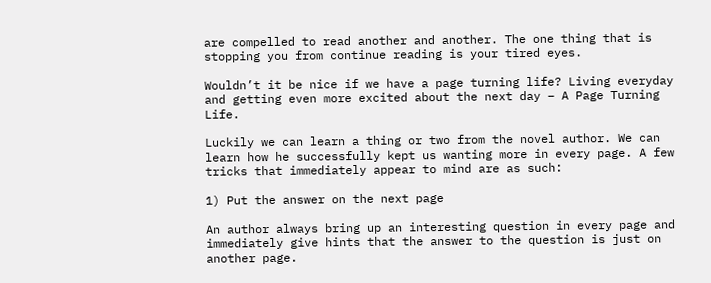are compelled to read another and another. The one thing that is stopping you from continue reading is your tired eyes.

Wouldn’t it be nice if we have a page turning life? Living everyday and getting even more excited about the next day – A Page Turning Life.

Luckily we can learn a thing or two from the novel author. We can learn how he successfully kept us wanting more in every page. A few tricks that immediately appear to mind are as such:

1) Put the answer on the next page

An author always bring up an interesting question in every page and immediately give hints that the answer to the question is just on another page.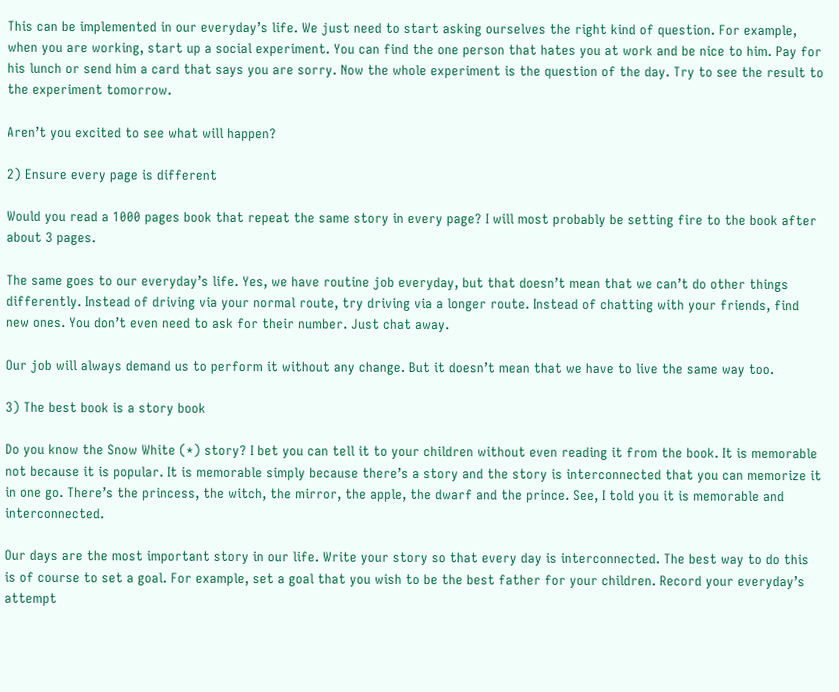This can be implemented in our everyday’s life. We just need to start asking ourselves the right kind of question. For example, when you are working, start up a social experiment. You can find the one person that hates you at work and be nice to him. Pay for his lunch or send him a card that says you are sorry. Now the whole experiment is the question of the day. Try to see the result to the experiment tomorrow.

Aren’t you excited to see what will happen?

2) Ensure every page is different

Would you read a 1000 pages book that repeat the same story in every page? I will most probably be setting fire to the book after about 3 pages.

The same goes to our everyday’s life. Yes, we have routine job everyday, but that doesn’t mean that we can’t do other things differently. Instead of driving via your normal route, try driving via a longer route. Instead of chatting with your friends, find new ones. You don’t even need to ask for their number. Just chat away.

Our job will always demand us to perform it without any change. But it doesn’t mean that we have to live the same way too.

3) The best book is a story book

Do you know the Snow White (*) story? I bet you can tell it to your children without even reading it from the book. It is memorable not because it is popular. It is memorable simply because there’s a story and the story is interconnected that you can memorize it in one go. There’s the princess, the witch, the mirror, the apple, the dwarf and the prince. See, I told you it is memorable and interconnected.

Our days are the most important story in our life. Write your story so that every day is interconnected. The best way to do this is of course to set a goal. For example, set a goal that you wish to be the best father for your children. Record your everyday’s attempt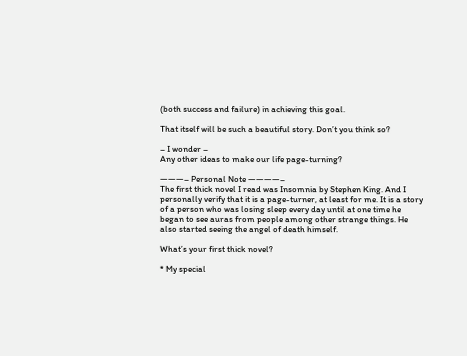(both success and failure) in achieving this goal.

That itself will be such a beautiful story. Don’t you think so?

– I wonder –
Any other ideas to make our life page-turning?

———– Personal Note ————–
The first thick novel I read was Insomnia by Stephen King. And I personally verify that it is a page-turner, at least for me. It is a story of a person who was losing sleep every day until at one time he began to see auras from people among other strange things. He also started seeing the angel of death himself.

What’s your first thick novel?

* My special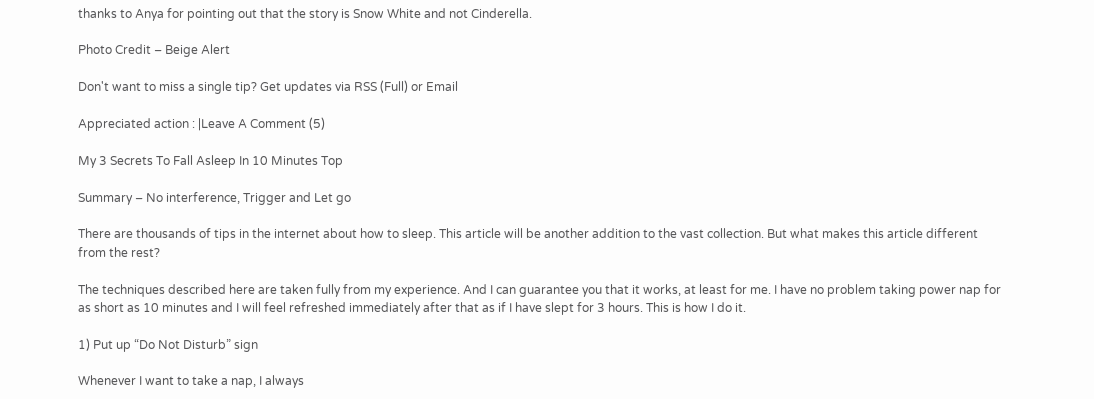thanks to Anya for pointing out that the story is Snow White and not Cinderella.

Photo Credit – Beige Alert

Don't want to miss a single tip? Get updates via RSS (Full) or Email

Appreciated action : |Leave A Comment (5)

My 3 Secrets To Fall Asleep In 10 Minutes Top

Summary – No interference, Trigger and Let go

There are thousands of tips in the internet about how to sleep. This article will be another addition to the vast collection. But what makes this article different from the rest?

The techniques described here are taken fully from my experience. And I can guarantee you that it works, at least for me. I have no problem taking power nap for as short as 10 minutes and I will feel refreshed immediately after that as if I have slept for 3 hours. This is how I do it.

1) Put up “Do Not Disturb” sign

Whenever I want to take a nap, I always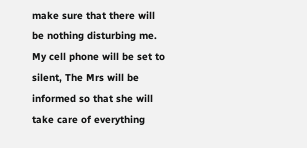make sure that there will be nothing disturbing me. My cell phone will be set to silent, The Mrs will be informed so that she will take care of everything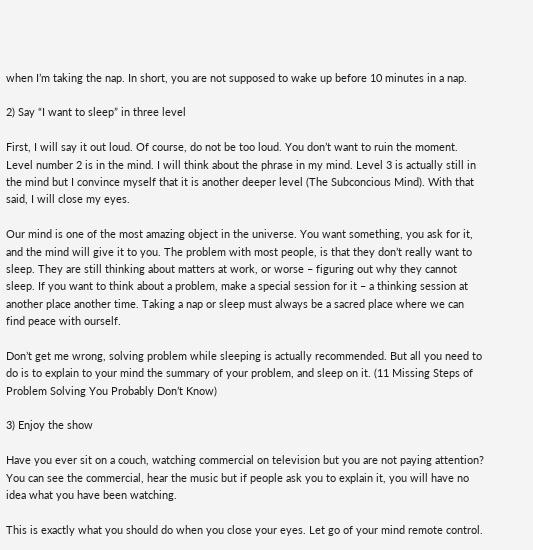when I’m taking the nap. In short, you are not supposed to wake up before 10 minutes in a nap.

2) Say “I want to sleep” in three level

First, I will say it out loud. Of course, do not be too loud. You don’t want to ruin the moment. Level number 2 is in the mind. I will think about the phrase in my mind. Level 3 is actually still in the mind but I convince myself that it is another deeper level (The Subconcious Mind). With that said, I will close my eyes.

Our mind is one of the most amazing object in the universe. You want something, you ask for it, and the mind will give it to you. The problem with most people, is that they don’t really want to sleep. They are still thinking about matters at work, or worse – figuring out why they cannot sleep. If you want to think about a problem, make a special session for it – a thinking session at another place another time. Taking a nap or sleep must always be a sacred place where we can find peace with ourself.

Don’t get me wrong, solving problem while sleeping is actually recommended. But all you need to do is to explain to your mind the summary of your problem, and sleep on it. (11 Missing Steps of Problem Solving You Probably Don’t Know)

3) Enjoy the show

Have you ever sit on a couch, watching commercial on television but you are not paying attention? You can see the commercial, hear the music but if people ask you to explain it, you will have no idea what you have been watching.

This is exactly what you should do when you close your eyes. Let go of your mind remote control.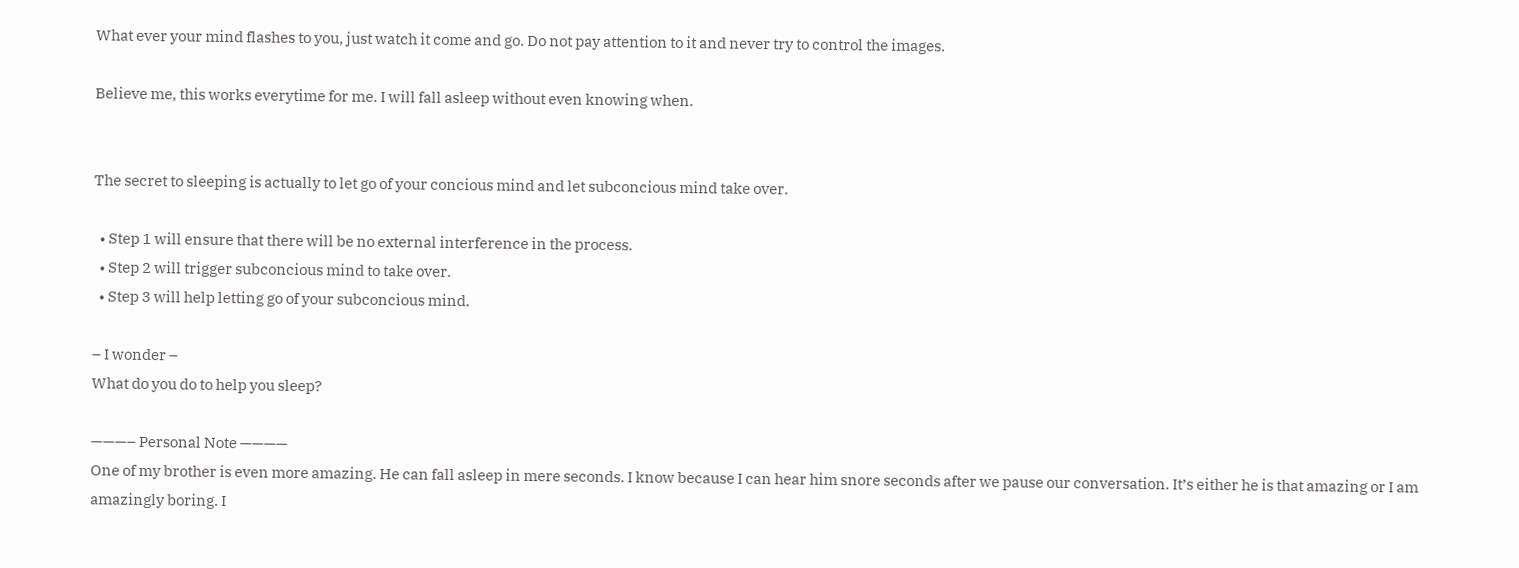What ever your mind flashes to you, just watch it come and go. Do not pay attention to it and never try to control the images.

Believe me, this works everytime for me. I will fall asleep without even knowing when.


The secret to sleeping is actually to let go of your concious mind and let subconcious mind take over.

  • Step 1 will ensure that there will be no external interference in the process.
  • Step 2 will trigger subconcious mind to take over.
  • Step 3 will help letting go of your subconcious mind.

– I wonder –
What do you do to help you sleep?

———– Personal Note ————
One of my brother is even more amazing. He can fall asleep in mere seconds. I know because I can hear him snore seconds after we pause our conversation. It’s either he is that amazing or I am amazingly boring. I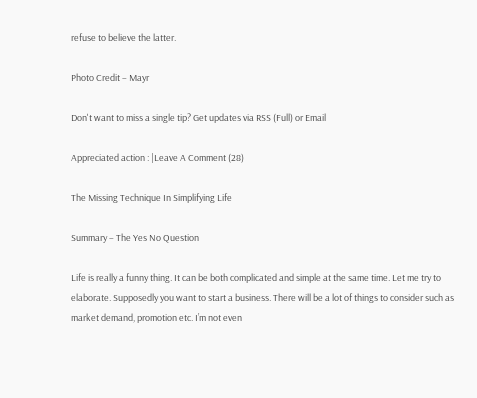refuse to believe the latter.

Photo Credit – Mayr

Don't want to miss a single tip? Get updates via RSS (Full) or Email

Appreciated action : |Leave A Comment (28)

The Missing Technique In Simplifying Life

Summary – The Yes No Question

Life is really a funny thing. It can be both complicated and simple at the same time. Let me try to elaborate. Supposedly you want to start a business. There will be a lot of things to consider such as market demand, promotion etc. I’m not even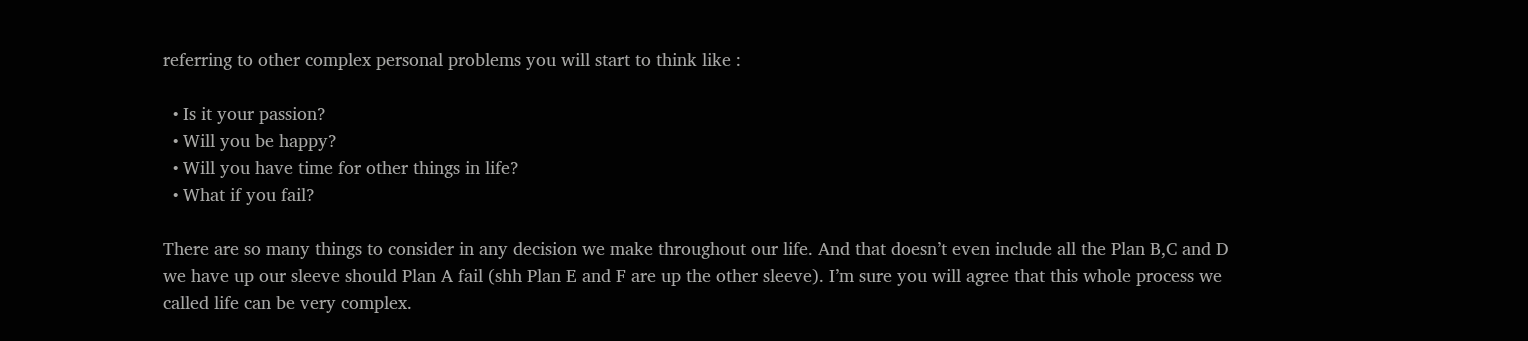referring to other complex personal problems you will start to think like :

  • Is it your passion?
  • Will you be happy?
  • Will you have time for other things in life?
  • What if you fail?

There are so many things to consider in any decision we make throughout our life. And that doesn’t even include all the Plan B,C and D we have up our sleeve should Plan A fail (shh Plan E and F are up the other sleeve). I’m sure you will agree that this whole process we called life can be very complex.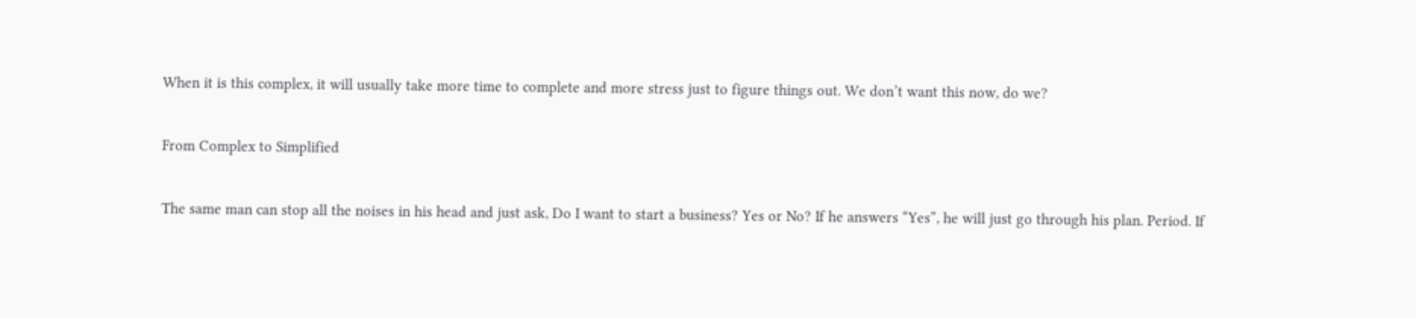When it is this complex, it will usually take more time to complete and more stress just to figure things out. We don’t want this now, do we?

From Complex to Simplified

The same man can stop all the noises in his head and just ask, Do I want to start a business? Yes or No? If he answers “Yes”, he will just go through his plan. Period. If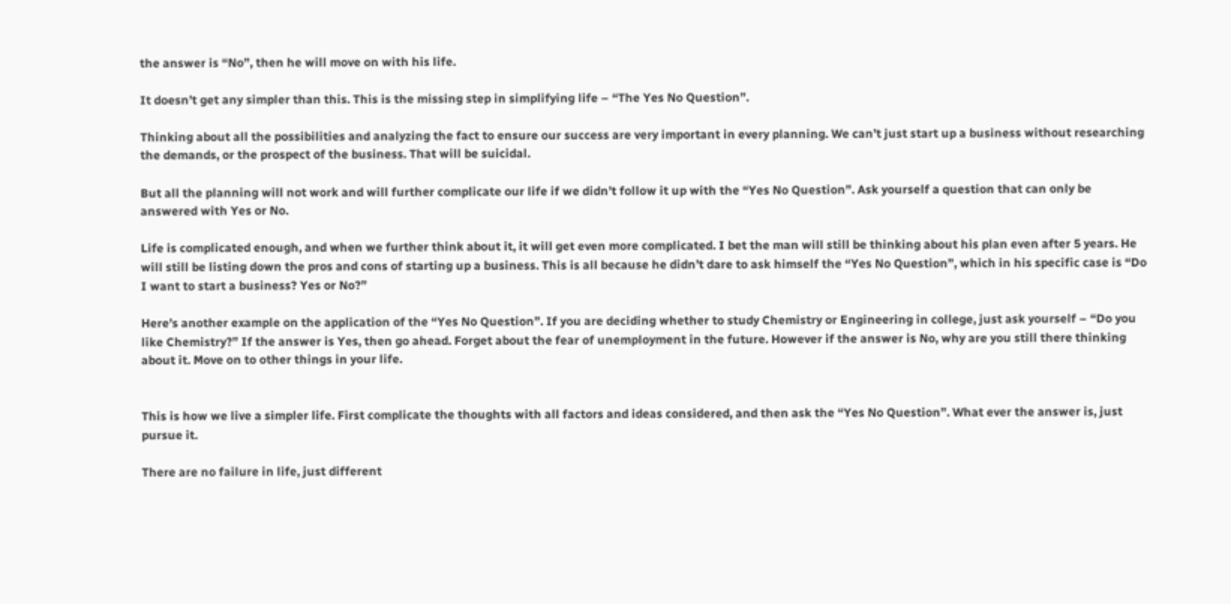the answer is “No”, then he will move on with his life.

It doesn’t get any simpler than this. This is the missing step in simplifying life – “The Yes No Question”.

Thinking about all the possibilities and analyzing the fact to ensure our success are very important in every planning. We can’t just start up a business without researching the demands, or the prospect of the business. That will be suicidal.

But all the planning will not work and will further complicate our life if we didn’t follow it up with the “Yes No Question”. Ask yourself a question that can only be answered with Yes or No.

Life is complicated enough, and when we further think about it, it will get even more complicated. I bet the man will still be thinking about his plan even after 5 years. He will still be listing down the pros and cons of starting up a business. This is all because he didn’t dare to ask himself the “Yes No Question”, which in his specific case is “Do I want to start a business? Yes or No?”

Here’s another example on the application of the “Yes No Question”. If you are deciding whether to study Chemistry or Engineering in college, just ask yourself – “Do you like Chemistry?” If the answer is Yes, then go ahead. Forget about the fear of unemployment in the future. However if the answer is No, why are you still there thinking about it. Move on to other things in your life.


This is how we live a simpler life. First complicate the thoughts with all factors and ideas considered, and then ask the “Yes No Question”. What ever the answer is, just pursue it.

There are no failure in life, just different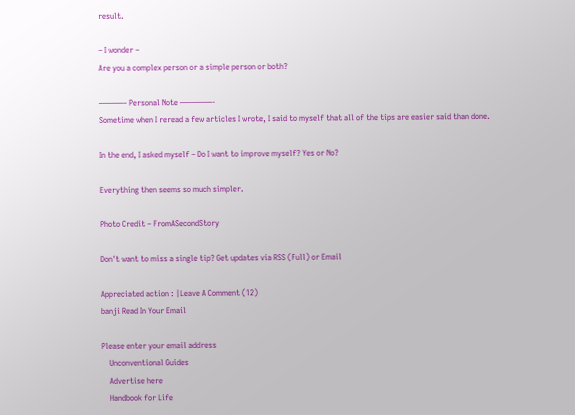result.

– I wonder –
Are you a complex person or a simple person or both?

———– Personal Note ————-
Sometime when I reread a few articles I wrote, I said to myself that all of the tips are easier said than done.

In the end, I asked myself – Do I want to improve myself? Yes or No?

Everything then seems so much simpler.

Photo Credit – FromASecondStory

Don't want to miss a single tip? Get updates via RSS (Full) or Email

Appreciated action : |Leave A Comment (12)
banji Read In Your Email

Please enter your email address
    Unconventional Guides
    Advertise here
    Handbook for Life